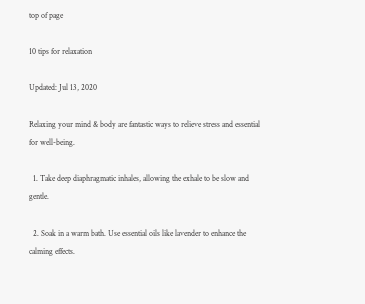top of page

10 tips for relaxation

Updated: Jul 13, 2020

Relaxing your mind & body are fantastic ways to relieve stress and essential for well-being.

  1. Take deep diaphragmatic inhales, allowing the exhale to be slow and gentle.

  2. Soak in a warm bath. Use essential oils like lavender to enhance the calming effects.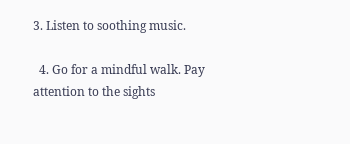3. Listen to soothing music.

  4. Go for a mindful walk. Pay attention to the sights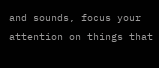and sounds, focus your attention on things that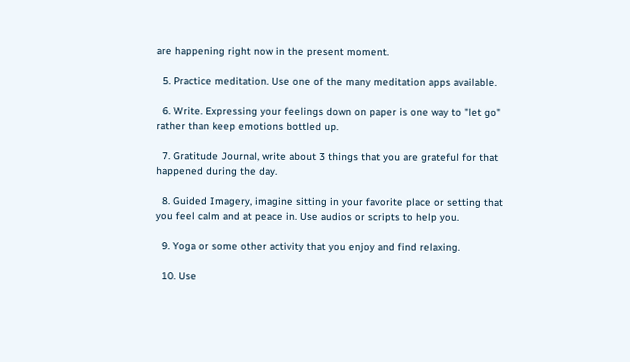are happening right now in the present moment.

  5. Practice meditation. Use one of the many meditation apps available.

  6. Write. Expressing your feelings down on paper is one way to "let go" rather than keep emotions bottled up.

  7. Gratitude Journal, write about 3 things that you are grateful for that happened during the day.

  8. Guided Imagery, imagine sitting in your favorite place or setting that you feel calm and at peace in. Use audios or scripts to help you.

  9. Yoga or some other activity that you enjoy and find relaxing.

  10. Use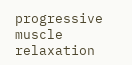progressive muscle relaxation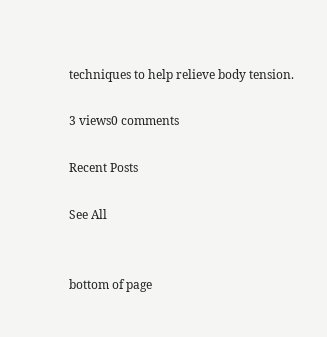techniques to help relieve body tension.

3 views0 comments

Recent Posts

See All


bottom of page